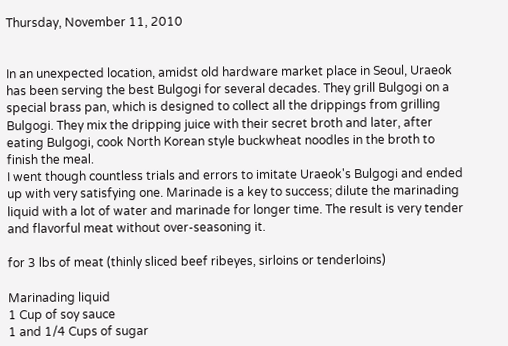Thursday, November 11, 2010


In an unexpected location, amidst old hardware market place in Seoul, Uraeok has been serving the best Bulgogi for several decades. They grill Bulgogi on a special brass pan, which is designed to collect all the drippings from grilling Bulgogi. They mix the dripping juice with their secret broth and later, after eating Bulgogi, cook North Korean style buckwheat noodles in the broth to finish the meal.
I went though countless trials and errors to imitate Uraeok's Bulgogi and ended up with very satisfying one. Marinade is a key to success; dilute the marinading liquid with a lot of water and marinade for longer time. The result is very tender and flavorful meat without over-seasoning it.

for 3 lbs of meat (thinly sliced beef ribeyes, sirloins or tenderloins)

Marinading liquid
1 Cup of soy sauce
1 and 1/4 Cups of sugar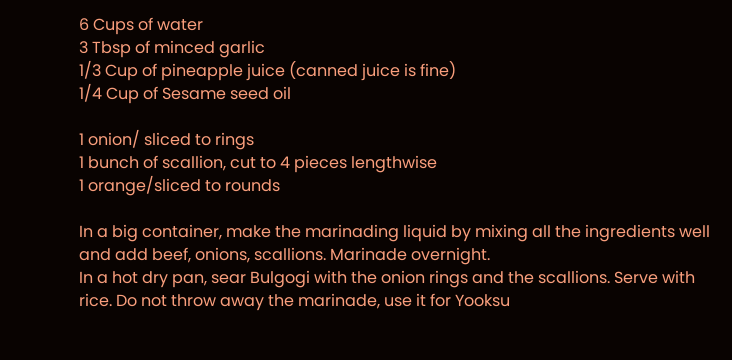6 Cups of water
3 Tbsp of minced garlic
1/3 Cup of pineapple juice (canned juice is fine)
1/4 Cup of Sesame seed oil

1 onion/ sliced to rings
1 bunch of scallion, cut to 4 pieces lengthwise
1 orange/sliced to rounds

In a big container, make the marinading liquid by mixing all the ingredients well and add beef, onions, scallions. Marinade overnight.
In a hot dry pan, sear Bulgogi with the onion rings and the scallions. Serve with rice. Do not throw away the marinade, use it for Yooksu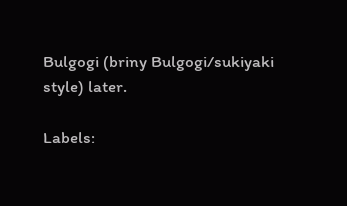Bulgogi (briny Bulgogi/sukiyaki style) later.

Labels: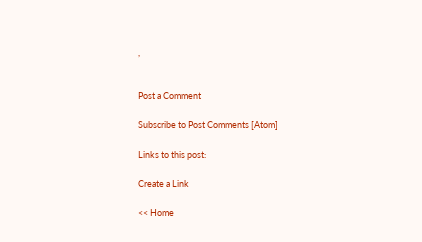,


Post a Comment

Subscribe to Post Comments [Atom]

Links to this post:

Create a Link

<< Home